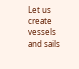Let us create vessels and sails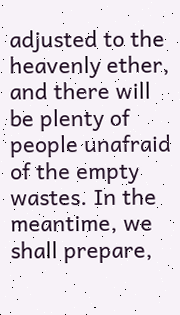adjusted to the heavenly ether, and there will be plenty of people unafraid of the empty wastes. In the meantime, we shall prepare,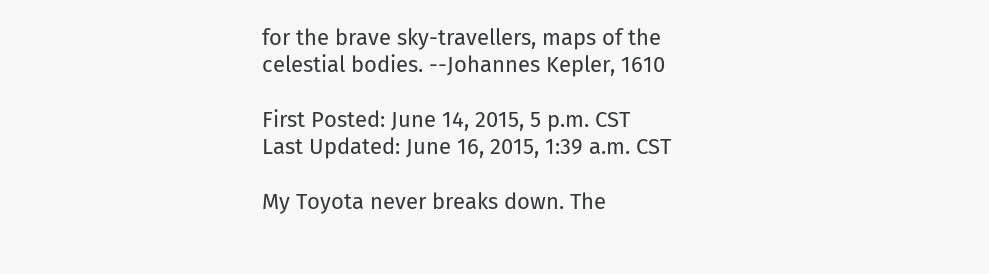for the brave sky-travellers, maps of the celestial bodies. --Johannes Kepler, 1610

First Posted: June 14, 2015, 5 p.m. CST
Last Updated: June 16, 2015, 1:39 a.m. CST

My Toyota never breaks down. The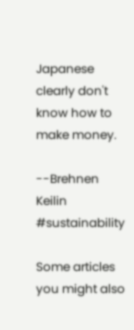Japanese clearly don't know how to make money.

--Brehnen Keilin #sustainability

Some articles you might also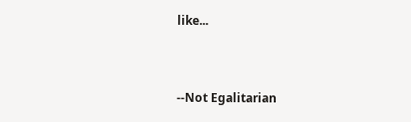like...


--Not Egalitarian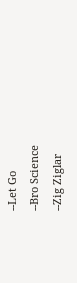--Let Go
--Bro Science
--Zig Ziglar